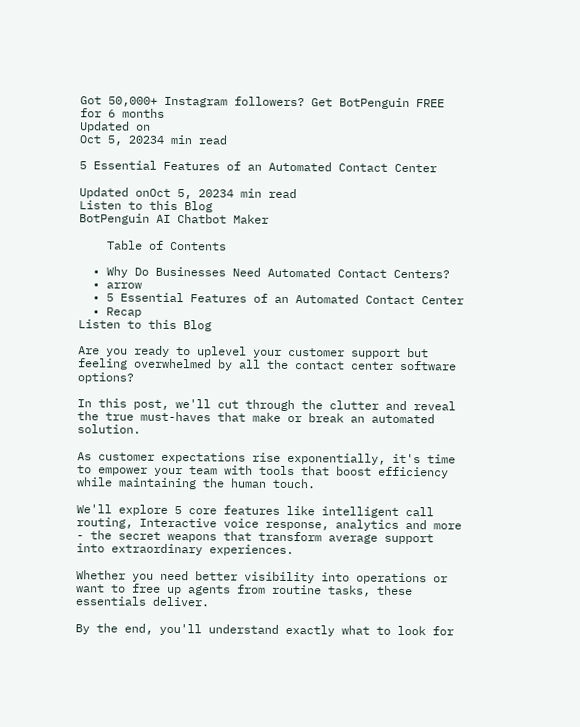Got 50,000+ Instagram followers? Get BotPenguin FREE for 6 months
Updated on
Oct 5, 20234 min read

5 Essential Features of an Automated Contact Center

Updated onOct 5, 20234 min read
Listen to this Blog
BotPenguin AI Chatbot Maker

    Table of Contents

  • Why Do Businesses Need Automated Contact Centers?
  • arrow
  • 5 Essential Features of an Automated Contact Center
  • Recap
Listen to this Blog

Are you ready to uplevel your customer support but feeling overwhelmed by all the contact center software options?

In this post, we'll cut through the clutter and reveal the true must-haves that make or break an automated solution.

As customer expectations rise exponentially, it's time to empower your team with tools that boost efficiency while maintaining the human touch.

We'll explore 5 core features like intelligent call routing, Interactive voice response, analytics and more - the secret weapons that transform average support into extraordinary experiences.

Whether you need better visibility into operations or want to free up agents from routine tasks, these essentials deliver.

By the end, you'll understand exactly what to look for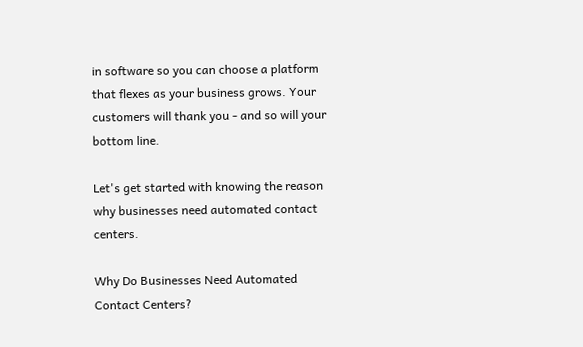in software so you can choose a platform that flexes as your business grows. Your customers will thank you - and so will your bottom line.

Let's get started with knowing the reason why businesses need automated contact centers.

Why Do Businesses Need Automated Contact Centers?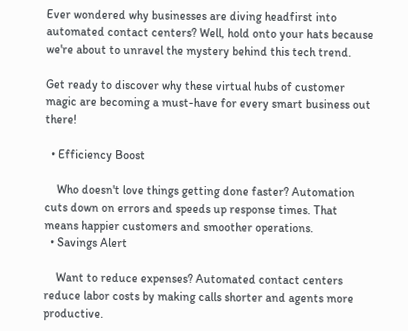Ever wondered why businesses are diving headfirst into automated contact centers? Well, hold onto your hats because we're about to unravel the mystery behind this tech trend.

Get ready to discover why these virtual hubs of customer magic are becoming a must-have for every smart business out there!

  • Efficiency Boost

    Who doesn't love things getting done faster? Automation cuts down on errors and speeds up response times. That means happier customers and smoother operations.
  • Savings Alert

    Want to reduce expenses? Automated contact centers reduce labor costs by making calls shorter and agents more productive.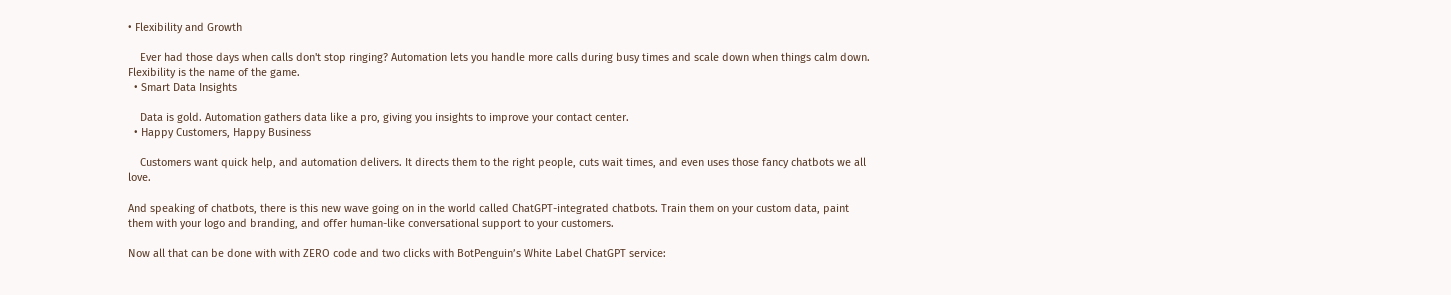• Flexibility and Growth

    Ever had those days when calls don't stop ringing? Automation lets you handle more calls during busy times and scale down when things calm down. Flexibility is the name of the game.
  • Smart Data Insights

    Data is gold. Automation gathers data like a pro, giving you insights to improve your contact center.
  • Happy Customers, Happy Business

    Customers want quick help, and automation delivers. It directs them to the right people, cuts wait times, and even uses those fancy chatbots we all love.

And speaking of chatbots, there is this new wave going on in the world called ChatGPT-integrated chatbots. Train them on your custom data, paint them with your logo and branding, and offer human-like conversational support to your customers.

Now all that can be done with with ZERO code and two clicks with BotPenguin’s White Label ChatGPT service: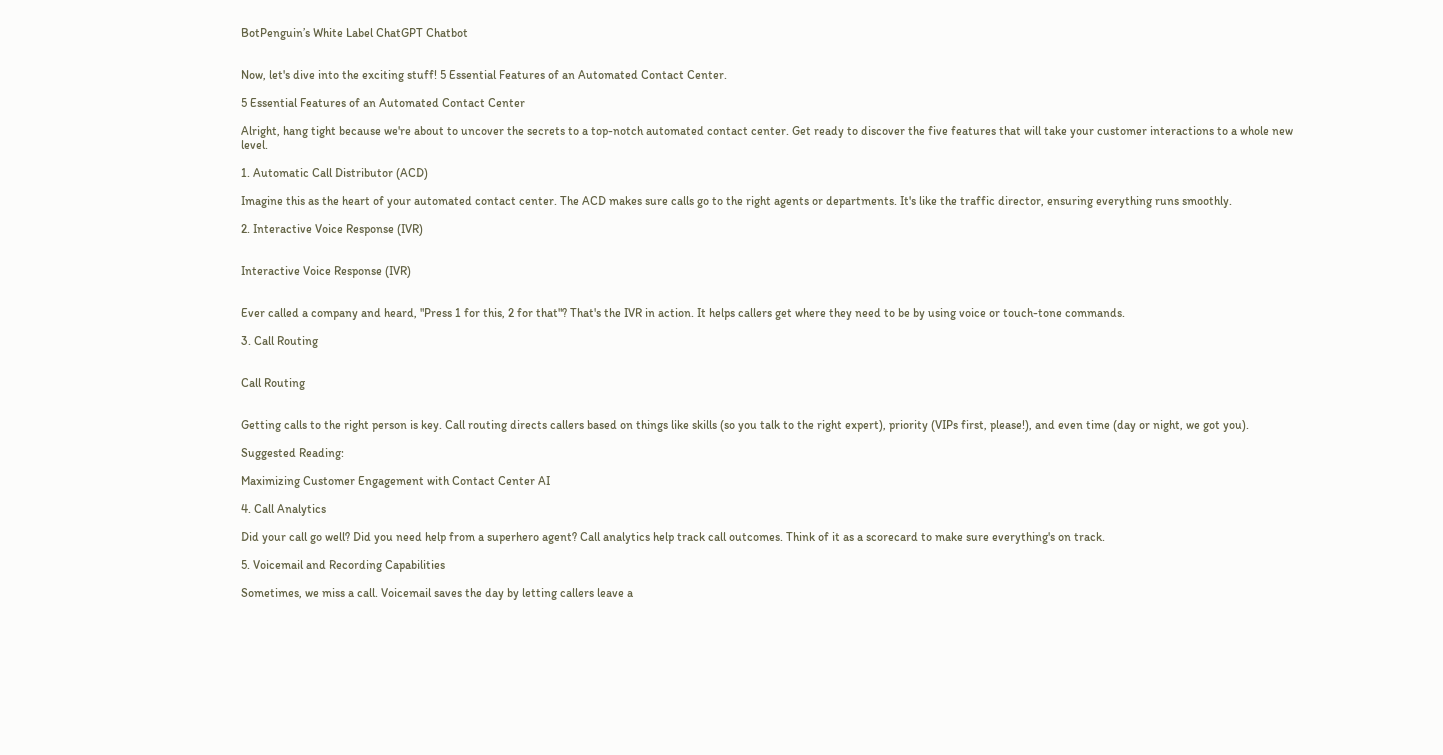BotPenguin’s White Label ChatGPT Chatbot


Now, let's dive into the exciting stuff! 5 Essential Features of an Automated Contact Center.

5 Essential Features of an Automated Contact Center

Alright, hang tight because we're about to uncover the secrets to a top-notch automated contact center. Get ready to discover the five features that will take your customer interactions to a whole new level.

1. Automatic Call Distributor (ACD)

Imagine this as the heart of your automated contact center. The ACD makes sure calls go to the right agents or departments. It's like the traffic director, ensuring everything runs smoothly.

2. Interactive Voice Response (IVR)


Interactive Voice Response (IVR)


Ever called a company and heard, "Press 1 for this, 2 for that"? That's the IVR in action. It helps callers get where they need to be by using voice or touch-tone commands.

3. Call Routing


Call Routing


Getting calls to the right person is key. Call routing directs callers based on things like skills (so you talk to the right expert), priority (VIPs first, please!), and even time (day or night, we got you).

Suggested Reading:

Maximizing Customer Engagement with Contact Center AI

4. Call Analytics

Did your call go well? Did you need help from a superhero agent? Call analytics help track call outcomes. Think of it as a scorecard to make sure everything's on track.

5. Voicemail and Recording Capabilities

Sometimes, we miss a call. Voicemail saves the day by letting callers leave a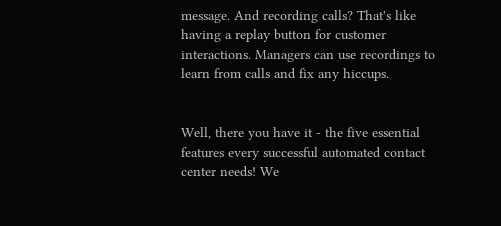message. And recording calls? That's like having a replay button for customer interactions. Managers can use recordings to learn from calls and fix any hiccups.


Well, there you have it - the five essential features every successful automated contact center needs! We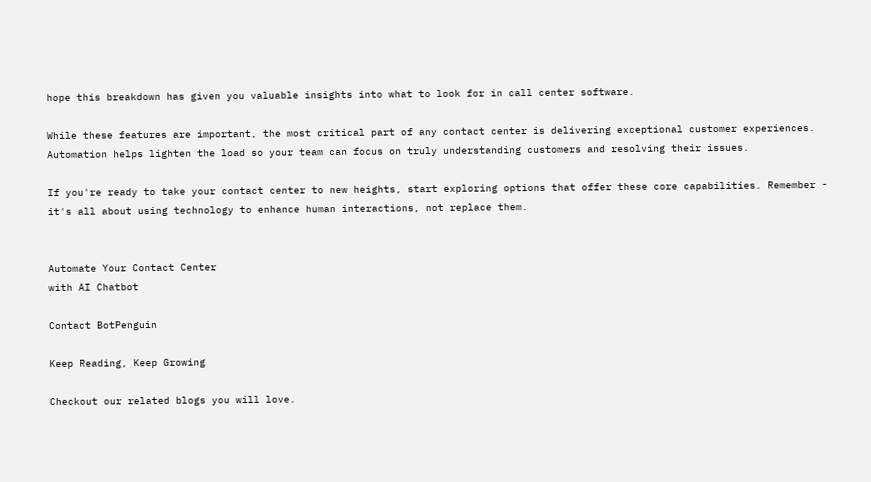hope this breakdown has given you valuable insights into what to look for in call center software.

While these features are important, the most critical part of any contact center is delivering exceptional customer experiences. Automation helps lighten the load so your team can focus on truly understanding customers and resolving their issues.

If you're ready to take your contact center to new heights, start exploring options that offer these core capabilities. Remember - it's all about using technology to enhance human interactions, not replace them.


Automate Your Contact Center
with AI Chatbot

Contact BotPenguin

Keep Reading, Keep Growing

Checkout our related blogs you will love.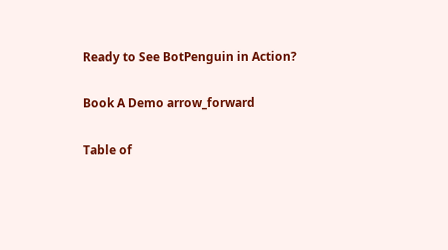Ready to See BotPenguin in Action?

Book A Demo arrow_forward

Table of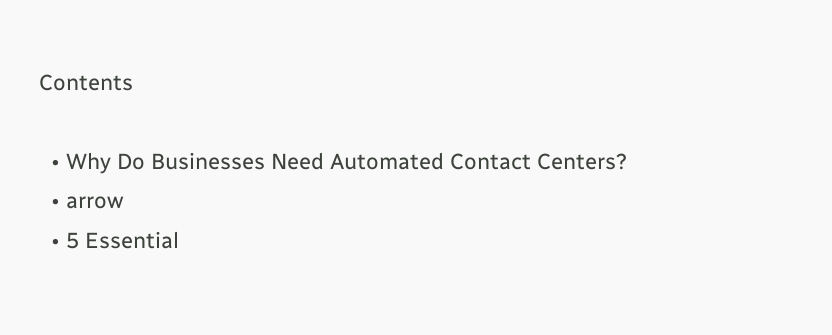Contents

  • Why Do Businesses Need Automated Contact Centers?
  • arrow
  • 5 Essential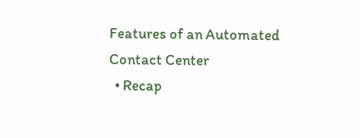Features of an Automated Contact Center
  • Recap